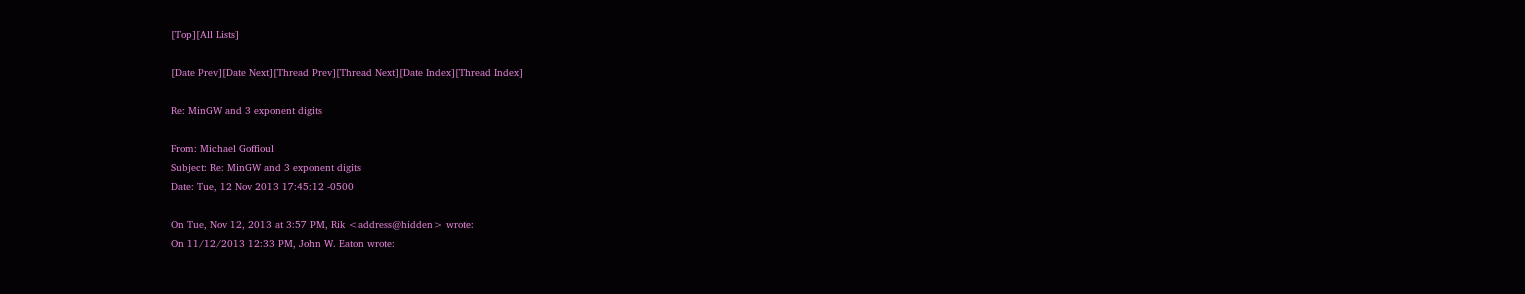[Top][All Lists]

[Date Prev][Date Next][Thread Prev][Thread Next][Date Index][Thread Index]

Re: MinGW and 3 exponent digits

From: Michael Goffioul
Subject: Re: MinGW and 3 exponent digits
Date: Tue, 12 Nov 2013 17:45:12 -0500

On Tue, Nov 12, 2013 at 3:57 PM, Rik <address@hidden> wrote:
On 11/12/2013 12:33 PM, John W. Eaton wrote: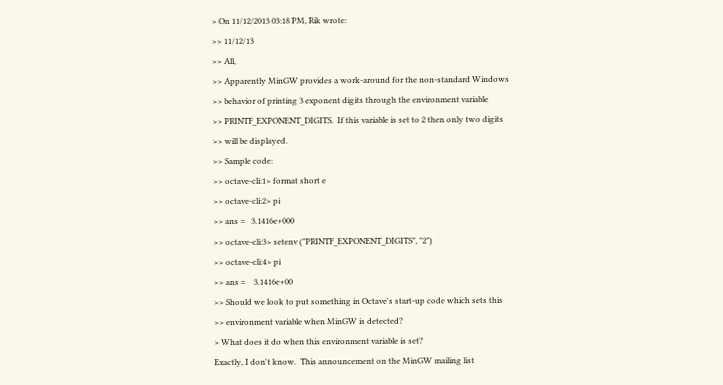> On 11/12/2013 03:18 PM, Rik wrote:
>> 11/12/13
>> All,
>> Apparently MinGW provides a work-around for the non-standard Windows
>> behavior of printing 3 exponent digits through the environment variable
>> PRINTF_EXPONENT_DIGITS.  If this variable is set to 2 then only two digits
>> will be displayed.
>> Sample code:
>> octave-cli:1> format short e
>> octave-cli:2> pi
>> ans =   3.1416e+000
>> octave-cli:3> setenv ("PRINTF_EXPONENT_DIGITS", "2")
>> octave-cli:4> pi
>> ans =    3.1416e+00
>> Should we look to put something in Octave's start-up code which sets this
>> environment variable when MinGW is detected?
> What does it do when this environment variable is set?
Exactly, I don't know.  This announcement on the MinGW mailing list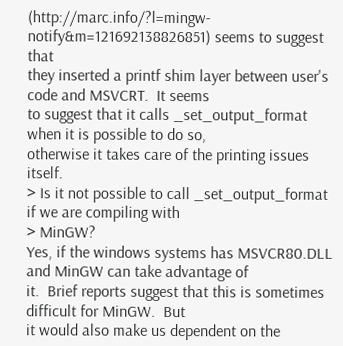(http://marc.info/?l=mingw-notify&m=121692138826851) seems to suggest that
they inserted a printf shim layer between user's code and MSVCRT.  It seems
to suggest that it calls _set_output_format when it is possible to do so,
otherwise it takes care of the printing issues itself.
> Is it not possible to call _set_output_format if we are compiling with
> MinGW?
Yes, if the windows systems has MSVCR80.DLL and MinGW can take advantage of
it.  Brief reports suggest that this is sometimes difficult for MinGW.  But
it would also make us dependent on the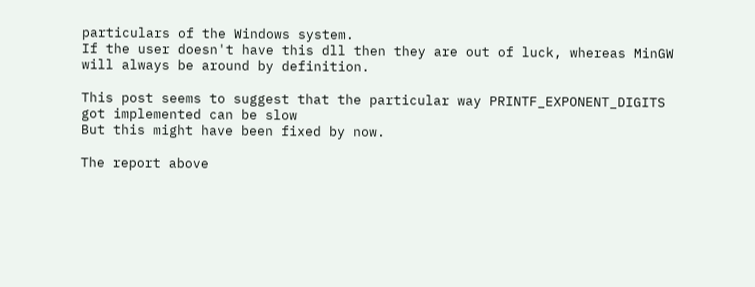particulars of the Windows system.
If the user doesn't have this dll then they are out of luck, whereas MinGW
will always be around by definition.

This post seems to suggest that the particular way PRINTF_EXPONENT_DIGITS
got implemented can be slow
But this might have been fixed by now.

The report above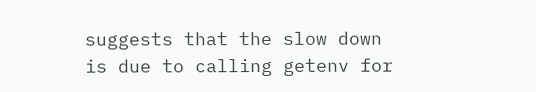suggests that the slow down is due to calling getenv for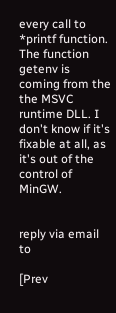every call to *printf function. The function getenv is coming from the the MSVC runtime DLL. I don't know if it's fixable at all, as it's out of the control of MinGW.


reply via email to

[Prev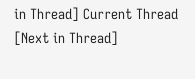in Thread] Current Thread [Next in Thread]